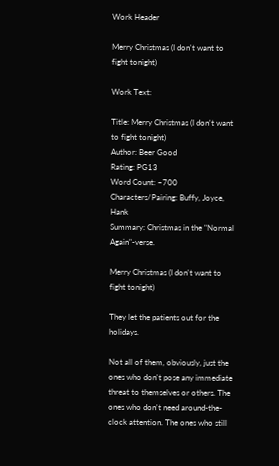Work Header

Merry Christmas (I don't want to fight tonight)

Work Text:

Title: Merry Christmas (I don't want to fight tonight)
Author: Beer Good
Rating: PG13
Word Count: ~700
Characters/Pairing: Buffy, Joyce, Hank
Summary: Christmas in the "Normal Again"-verse.

Merry Christmas (I don't want to fight tonight)

They let the patients out for the holidays.

Not all of them, obviously, just the ones who don't pose any immediate threat to themselves or others. The ones who don't need around-the-clock attention. The ones who still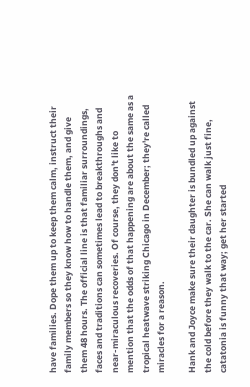have families. Dope them up to keep them calm, instruct their family members so they know how to handle them, and give them 48 hours. The official line is that familiar surroundings, faces and traditions can sometimes lead to breakthroughs and near-miraculous recoveries. Of course, they don't like to mention that the odds of that happening are about the same as a tropical heatwave striking Chicago in December; they're called miracles for a reason.

Hank and Joyce make sure their daughter is bundled up against the cold before they walk to the car. She can walk just fine, catatonia is funny that way; get her started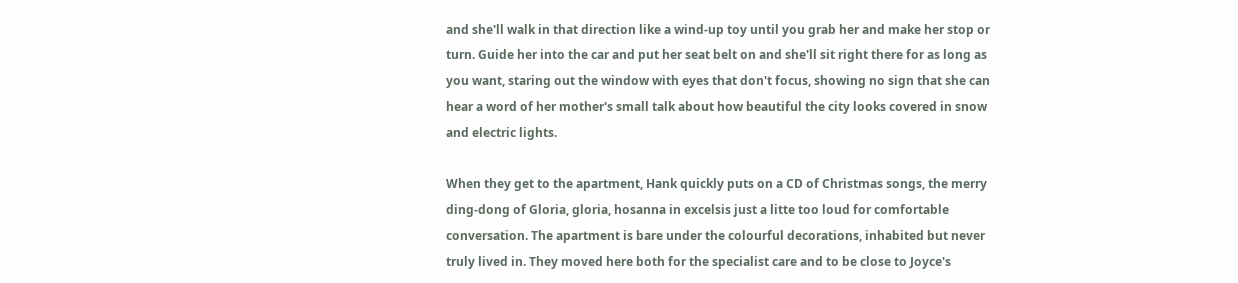and she'll walk in that direction like a wind-up toy until you grab her and make her stop or turn. Guide her into the car and put her seat belt on and she'll sit right there for as long as you want, staring out the window with eyes that don't focus, showing no sign that she can hear a word of her mother's small talk about how beautiful the city looks covered in snow and electric lights.

When they get to the apartment, Hank quickly puts on a CD of Christmas songs, the merry ding-dong of Gloria, gloria, hosanna in excelsis just a litte too loud for comfortable conversation. The apartment is bare under the colourful decorations, inhabited but never truly lived in. They moved here both for the specialist care and to be close to Joyce's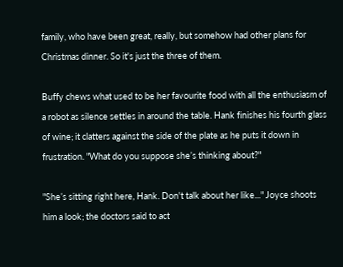family, who have been great, really, but somehow had other plans for Christmas dinner. So it's just the three of them.

Buffy chews what used to be her favourite food with all the enthusiasm of a robot as silence settles in around the table. Hank finishes his fourth glass of wine; it clatters against the side of the plate as he puts it down in frustration. "What do you suppose she’s thinking about?"

"She’s sitting right here, Hank. Don't talk about her like..." Joyce shoots him a look; the doctors said to act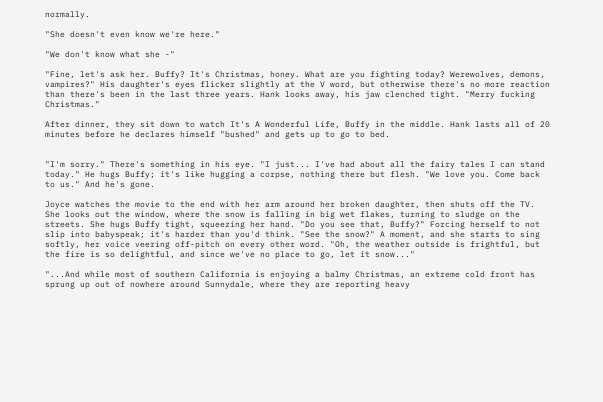normally.

"She doesn't even know we're here."

"We don't know what she -"

"Fine, let's ask her. Buffy? It's Christmas, honey. What are you fighting today? Werewolves, demons, vampires?" His daughter's eyes flicker slightly at the V word, but otherwise there's no more reaction than there's been in the last three years. Hank looks away, his jaw clenched tight. "Merry fucking Christmas."

After dinner, they sit down to watch It's A Wonderful Life, Buffy in the middle. Hank lasts all of 20 minutes before he declares himself "bushed" and gets up to go to bed.


"I'm sorry." There's something in his eye. "I just... I've had about all the fairy tales I can stand today." He hugs Buffy; it's like hugging a corpse, nothing there but flesh. "We love you. Come back to us." And he's gone.

Joyce watches the movie to the end with her arm around her broken daughter, then shuts off the TV. She looks out the window, where the snow is falling in big wet flakes, turning to sludge on the streets. She hugs Buffy tight, squeezing her hand. "Do you see that, Buffy?" Forcing herself to not slip into babyspeak; it's harder than you'd think. "See the snow?" A moment, and she starts to sing softly, her voice veering off-pitch on every other word. "Oh, the weather outside is frightful, but the fire is so delightful, and since we've no place to go, let it snow..."

"...And while most of southern California is enjoying a balmy Christmas, an extreme cold front has sprung up out of nowhere around Sunnydale, where they are reporting heavy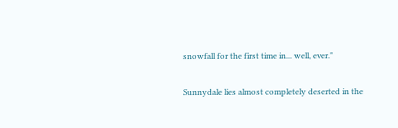snowfall for the first time in... well, ever."

Sunnydale lies almost completely deserted in the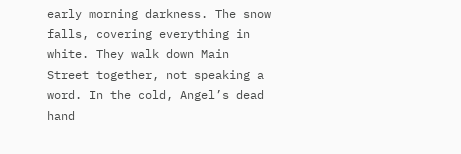early morning darkness. The snow falls, covering everything in white. They walk down Main Street together, not speaking a word. In the cold, Angel’s dead hand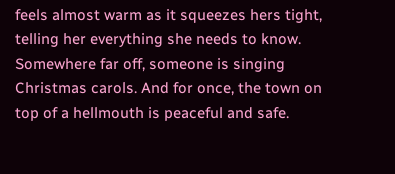feels almost warm as it squeezes hers tight, telling her everything she needs to know. Somewhere far off, someone is singing Christmas carols. And for once, the town on top of a hellmouth is peaceful and safe.